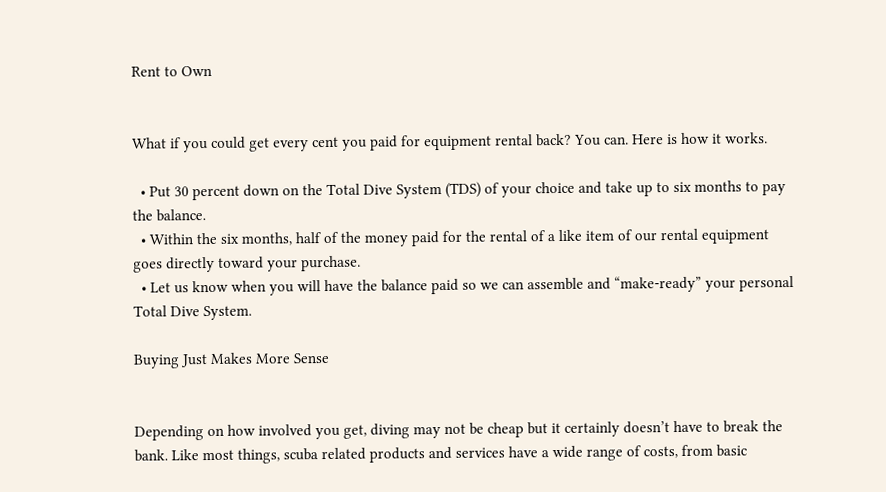Rent to Own


What if you could get every cent you paid for equipment rental back? You can. Here is how it works.

  • Put 30 percent down on the Total Dive System (TDS) of your choice and take up to six months to pay the balance.
  • Within the six months, half of the money paid for the rental of a like item of our rental equipment goes directly toward your purchase.
  • Let us know when you will have the balance paid so we can assemble and “make-ready” your personal Total Dive System.

Buying Just Makes More Sense


Depending on how involved you get, diving may not be cheap but it certainly doesn’t have to break the bank. Like most things, scuba related products and services have a wide range of costs, from basic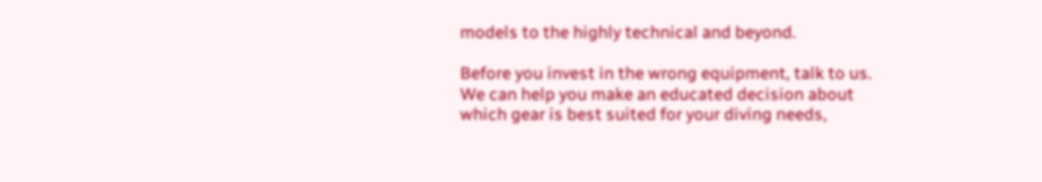models to the highly technical and beyond.

Before you invest in the wrong equipment, talk to us. We can help you make an educated decision about which gear is best suited for your diving needs,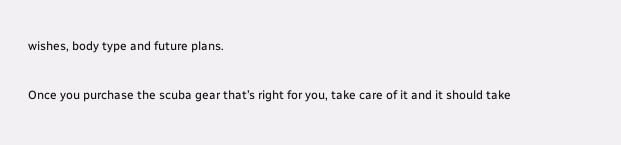wishes, body type and future plans.

Once you purchase the scuba gear that’s right for you, take care of it and it should take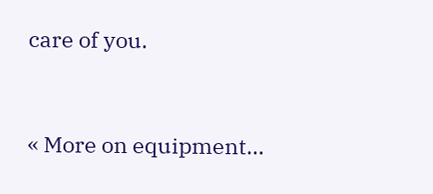care of you.


« More on equipment…